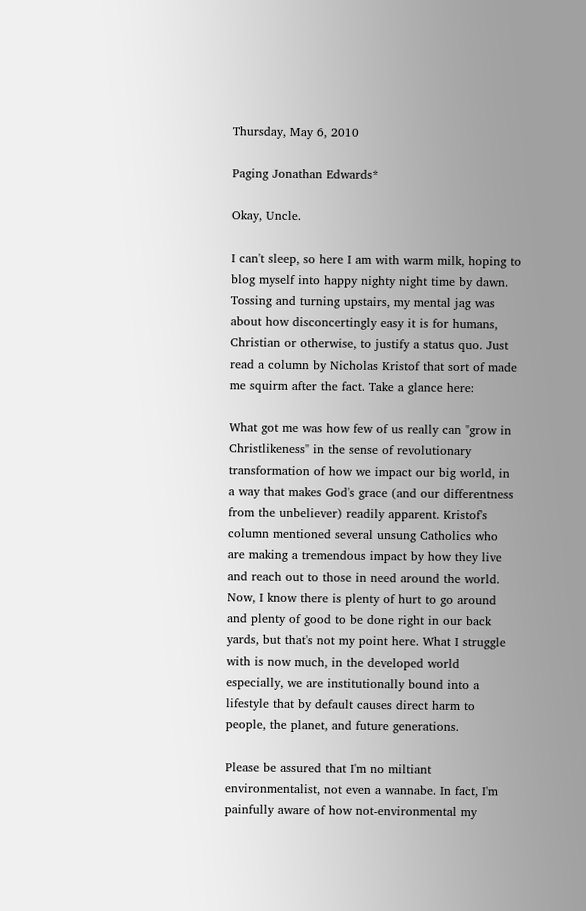Thursday, May 6, 2010

Paging Jonathan Edwards*

Okay, Uncle.

I can't sleep, so here I am with warm milk, hoping to blog myself into happy nighty night time by dawn. Tossing and turning upstairs, my mental jag was about how disconcertingly easy it is for humans, Christian or otherwise, to justify a status quo. Just read a column by Nicholas Kristof that sort of made me squirm after the fact. Take a glance here:

What got me was how few of us really can "grow in Christlikeness" in the sense of revolutionary transformation of how we impact our big world, in a way that makes God's grace (and our differentness from the unbeliever) readily apparent. Kristof's column mentioned several unsung Catholics who are making a tremendous impact by how they live and reach out to those in need around the world. Now, I know there is plenty of hurt to go around and plenty of good to be done right in our back yards, but that's not my point here. What I struggle with is now much, in the developed world especially, we are institutionally bound into a lifestyle that by default causes direct harm to people, the planet, and future generations.

Please be assured that I'm no miltiant environmentalist, not even a wannabe. In fact, I'm painfully aware of how not-environmental my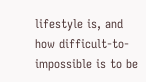lifestyle is, and how difficult-to-impossible is to be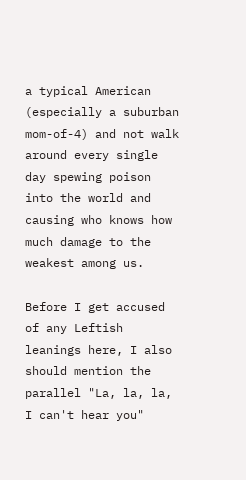a typical American (especially a suburban mom-of-4) and not walk around every single day spewing poison into the world and causing who knows how much damage to the weakest among us.

Before I get accused of any Leftish leanings here, I also should mention the parallel "La, la, la, I can't hear you"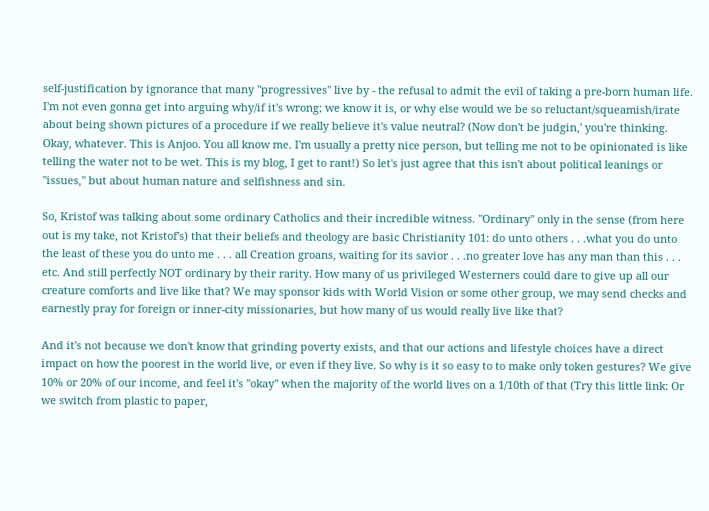self-justification by ignorance that many "progressives" live by - the refusal to admit the evil of taking a pre-born human life. I'm not even gonna get into arguing why/if it's wrong; we know it is, or why else would we be so reluctant/squeamish/irate about being shown pictures of a procedure if we really believe it's value neutral? (Now don't be judgin,' you're thinking. Okay, whatever. This is Anjoo. You all know me. I'm usually a pretty nice person, but telling me not to be opinionated is like telling the water not to be wet. This is my blog, I get to rant!) So let's just agree that this isn't about political leanings or "issues," but about human nature and selfishness and sin.

So, Kristof was talking about some ordinary Catholics and their incredible witness. "Ordinary" only in the sense (from here out is my take, not Kristof's) that their beliefs and theology are basic Christianity 101: do unto others . . .what you do unto the least of these you do unto me . . . all Creation groans, waiting for its savior . . .no greater love has any man than this . . . etc. And still perfectly NOT ordinary by their rarity. How many of us privileged Westerners could dare to give up all our creature comforts and live like that? We may sponsor kids with World Vision or some other group, we may send checks and earnestly pray for foreign or inner-city missionaries, but how many of us would really live like that?

And it's not because we don't know that grinding poverty exists, and that our actions and lifestyle choices have a direct impact on how the poorest in the world live, or even if they live. So why is it so easy to to make only token gestures? We give 10% or 20% of our income, and feel it's "okay" when the majority of the world lives on a 1/10th of that (Try this little link: Or we switch from plastic to paper,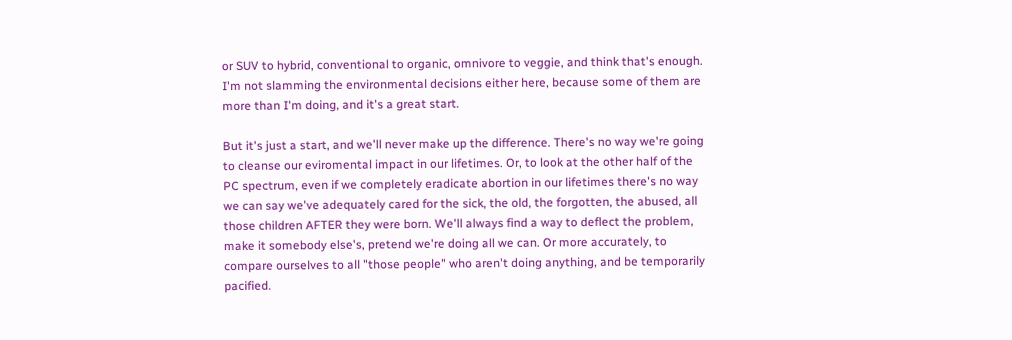or SUV to hybrid, conventional to organic, omnivore to veggie, and think that's enough. I'm not slamming the environmental decisions either here, because some of them are more than I'm doing, and it's a great start.

But it's just a start, and we'll never make up the difference. There's no way we're going to cleanse our eviromental impact in our lifetimes. Or, to look at the other half of the PC spectrum, even if we completely eradicate abortion in our lifetimes there's no way we can say we've adequately cared for the sick, the old, the forgotten, the abused, all those children AFTER they were born. We'll always find a way to deflect the problem, make it somebody else's, pretend we're doing all we can. Or more accurately, to compare ourselves to all "those people" who aren't doing anything, and be temporarily pacified.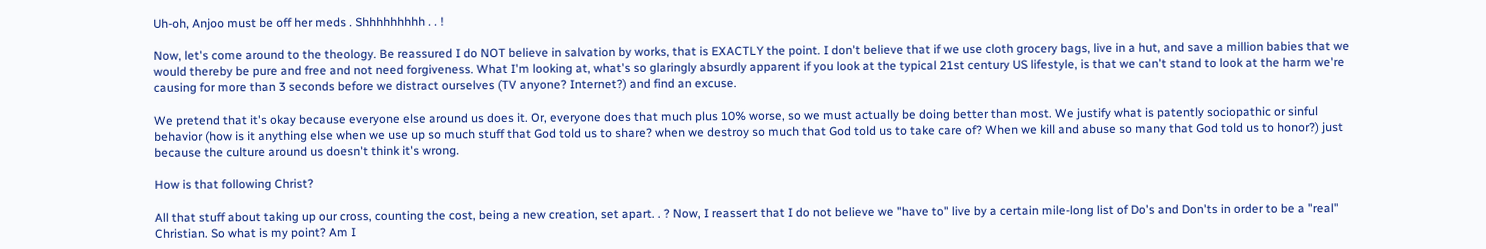Uh-oh, Anjoo must be off her meds . Shhhhhhhhh . . !

Now, let's come around to the theology. Be reassured I do NOT believe in salvation by works, that is EXACTLY the point. I don't believe that if we use cloth grocery bags, live in a hut, and save a million babies that we would thereby be pure and free and not need forgiveness. What I'm looking at, what's so glaringly absurdly apparent if you look at the typical 21st century US lifestyle, is that we can't stand to look at the harm we're causing for more than 3 seconds before we distract ourselves (TV anyone? Internet?) and find an excuse.

We pretend that it's okay because everyone else around us does it. Or, everyone does that much plus 10% worse, so we must actually be doing better than most. We justify what is patently sociopathic or sinful behavior (how is it anything else when we use up so much stuff that God told us to share? when we destroy so much that God told us to take care of? When we kill and abuse so many that God told us to honor?) just because the culture around us doesn't think it's wrong.

How is that following Christ?

All that stuff about taking up our cross, counting the cost, being a new creation, set apart. . ? Now, I reassert that I do not believe we "have to" live by a certain mile-long list of Do's and Don'ts in order to be a "real" Christian. So what is my point? Am I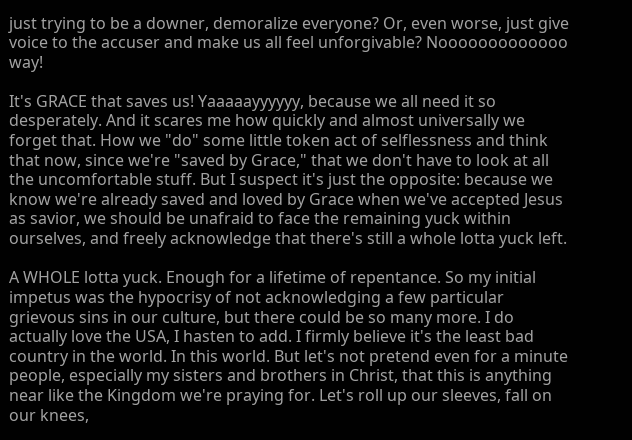just trying to be a downer, demoralize everyone? Or, even worse, just give voice to the accuser and make us all feel unforgivable? Nooooooooooooo way!

It's GRACE that saves us! Yaaaaayyyyyy, because we all need it so desperately. And it scares me how quickly and almost universally we forget that. How we "do" some little token act of selflessness and think that now, since we're "saved by Grace," that we don't have to look at all the uncomfortable stuff. But I suspect it's just the opposite: because we know we're already saved and loved by Grace when we've accepted Jesus as savior, we should be unafraid to face the remaining yuck within ourselves, and freely acknowledge that there's still a whole lotta yuck left.

A WHOLE lotta yuck. Enough for a lifetime of repentance. So my initial impetus was the hypocrisy of not acknowledging a few particular grievous sins in our culture, but there could be so many more. I do actually love the USA, I hasten to add. I firmly believe it's the least bad country in the world. In this world. But let's not pretend even for a minute people, especially my sisters and brothers in Christ, that this is anything near like the Kingdom we're praying for. Let's roll up our sleeves, fall on our knees,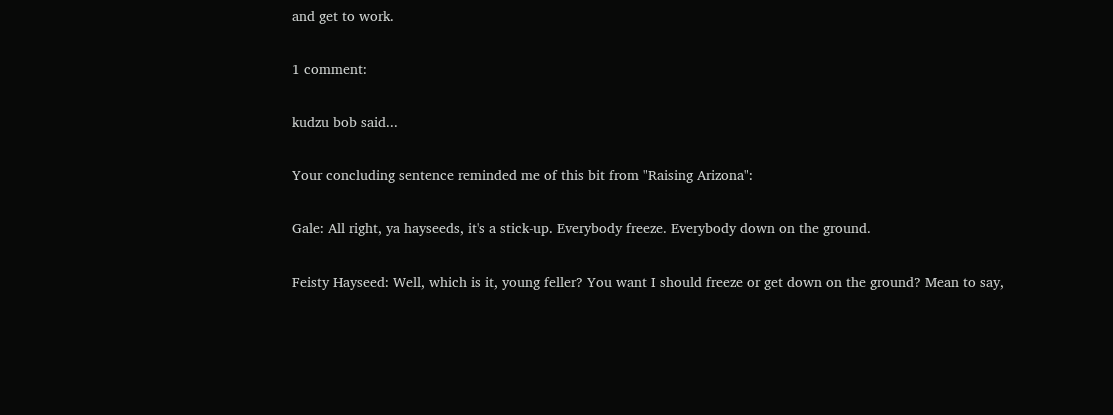and get to work.

1 comment:

kudzu bob said...

Your concluding sentence reminded me of this bit from "Raising Arizona":

Gale: All right, ya hayseeds, it's a stick-up. Everybody freeze. Everybody down on the ground.

Feisty Hayseed: Well, which is it, young feller? You want I should freeze or get down on the ground? Mean to say,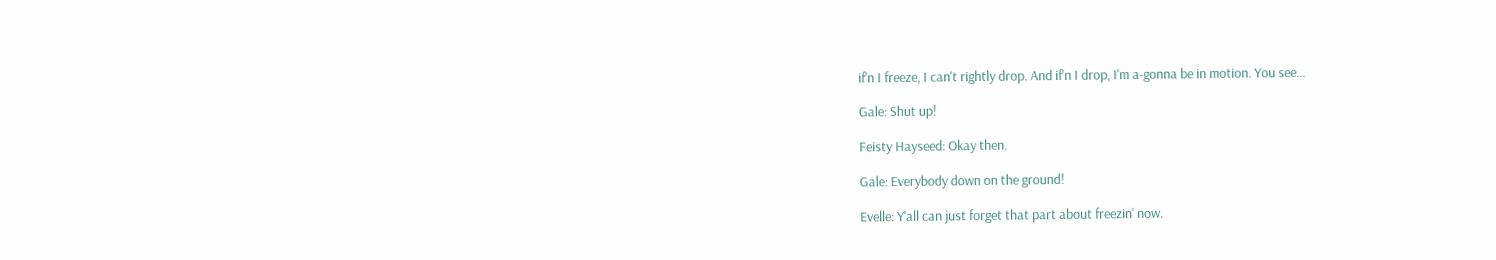if'n I freeze, I can't rightly drop. And if'n I drop, I'm a-gonna be in motion. You see...

Gale: Shut up!

Feisty Hayseed: Okay then.

Gale: Everybody down on the ground!

Evelle: Y'all can just forget that part about freezin' now.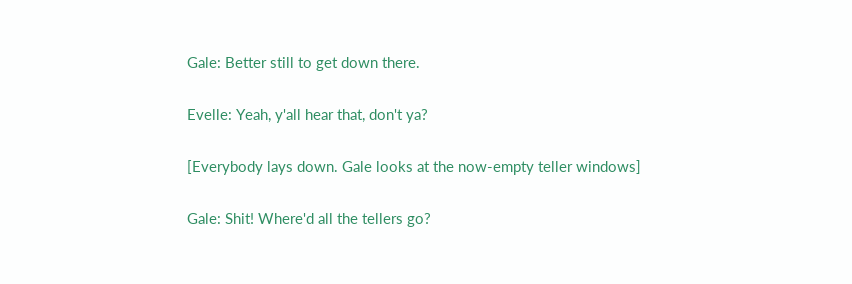Gale: Better still to get down there.

Evelle: Yeah, y'all hear that, don't ya?

[Everybody lays down. Gale looks at the now-empty teller windows]

Gale: Shit! Where'd all the tellers go?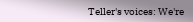Teller's voices: We're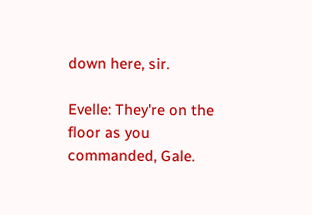down here, sir.

Evelle: They're on the floor as you commanded, Gale.